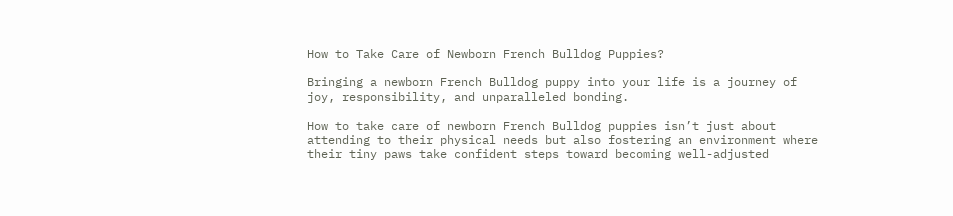How to Take Care of Newborn French Bulldog Puppies?

Bringing a newborn French Bulldog puppy into your life is a journey of joy, responsibility, and unparalleled bonding.

How to take care of newborn French Bulldog puppies isn’t just about attending to their physical needs but also fostering an environment where their tiny paws take confident steps toward becoming well-adjusted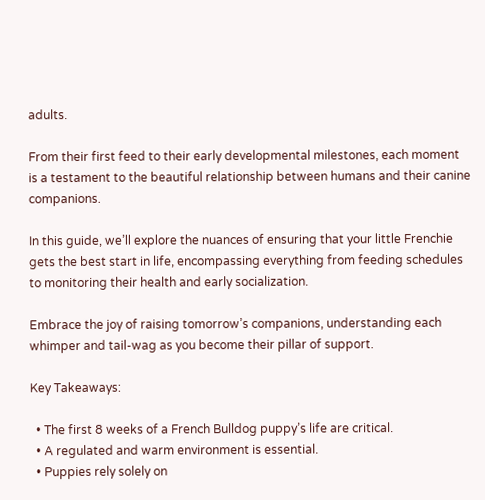adults.

From their first feed to their early developmental milestones, each moment is a testament to the beautiful relationship between humans and their canine companions.

In this guide, we’ll explore the nuances of ensuring that your little Frenchie gets the best start in life, encompassing everything from feeding schedules to monitoring their health and early socialization.

Embrace the joy of raising tomorrow’s companions, understanding each whimper and tail-wag as you become their pillar of support.

Key Takeaways:

  • The first 8 weeks of a French Bulldog puppy’s life are critical.
  • A regulated and warm environment is essential.
  • Puppies rely solely on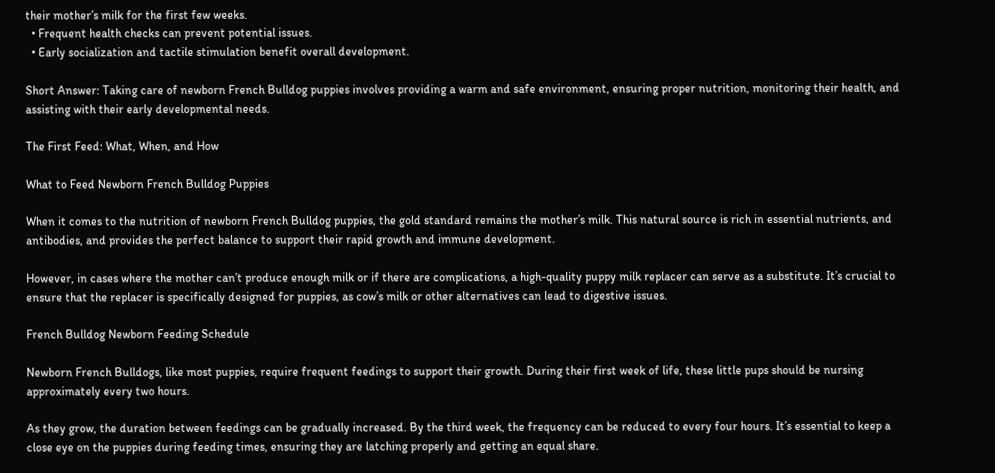their mother’s milk for the first few weeks.
  • Frequent health checks can prevent potential issues.
  • Early socialization and tactile stimulation benefit overall development.

Short Answer: Taking care of newborn French Bulldog puppies involves providing a warm and safe environment, ensuring proper nutrition, monitoring their health, and assisting with their early developmental needs.

The First Feed: What, When, and How

What to Feed Newborn French Bulldog Puppies

When it comes to the nutrition of newborn French Bulldog puppies, the gold standard remains the mother’s milk. This natural source is rich in essential nutrients, and antibodies, and provides the perfect balance to support their rapid growth and immune development.

However, in cases where the mother can’t produce enough milk or if there are complications, a high-quality puppy milk replacer can serve as a substitute. It’s crucial to ensure that the replacer is specifically designed for puppies, as cow’s milk or other alternatives can lead to digestive issues.

French Bulldog Newborn Feeding Schedule

Newborn French Bulldogs, like most puppies, require frequent feedings to support their growth. During their first week of life, these little pups should be nursing approximately every two hours.

As they grow, the duration between feedings can be gradually increased. By the third week, the frequency can be reduced to every four hours. It’s essential to keep a close eye on the puppies during feeding times, ensuring they are latching properly and getting an equal share.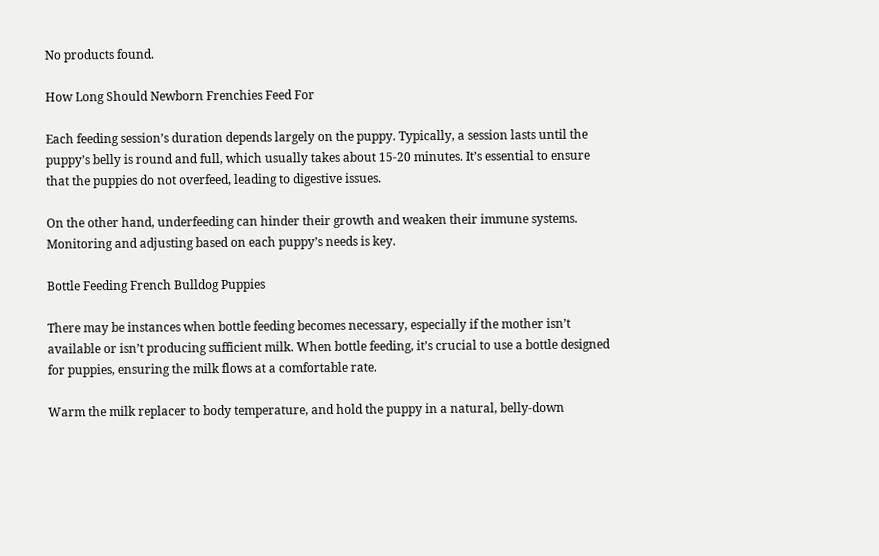No products found.

How Long Should Newborn Frenchies Feed For

Each feeding session’s duration depends largely on the puppy. Typically, a session lasts until the puppy’s belly is round and full, which usually takes about 15-20 minutes. It’s essential to ensure that the puppies do not overfeed, leading to digestive issues.

On the other hand, underfeeding can hinder their growth and weaken their immune systems. Monitoring and adjusting based on each puppy’s needs is key.

Bottle Feeding French Bulldog Puppies

There may be instances when bottle feeding becomes necessary, especially if the mother isn’t available or isn’t producing sufficient milk. When bottle feeding, it’s crucial to use a bottle designed for puppies, ensuring the milk flows at a comfortable rate.

Warm the milk replacer to body temperature, and hold the puppy in a natural, belly-down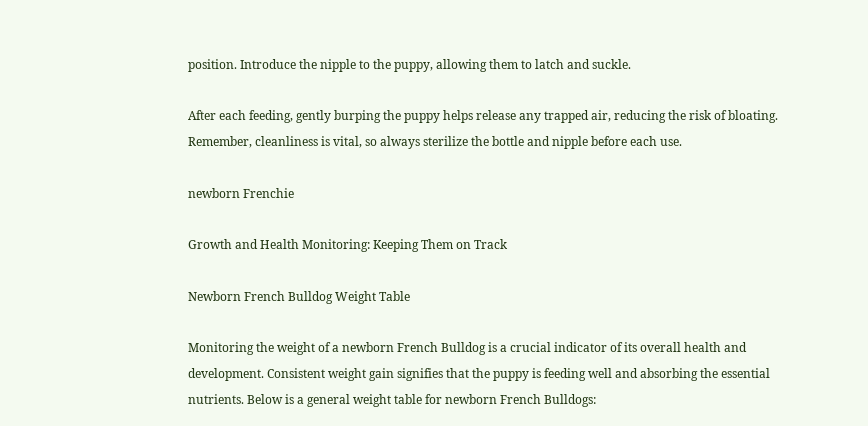position. Introduce the nipple to the puppy, allowing them to latch and suckle.

After each feeding, gently burping the puppy helps release any trapped air, reducing the risk of bloating. Remember, cleanliness is vital, so always sterilize the bottle and nipple before each use.

newborn Frenchie

Growth and Health Monitoring: Keeping Them on Track

Newborn French Bulldog Weight Table

Monitoring the weight of a newborn French Bulldog is a crucial indicator of its overall health and development. Consistent weight gain signifies that the puppy is feeding well and absorbing the essential nutrients. Below is a general weight table for newborn French Bulldogs: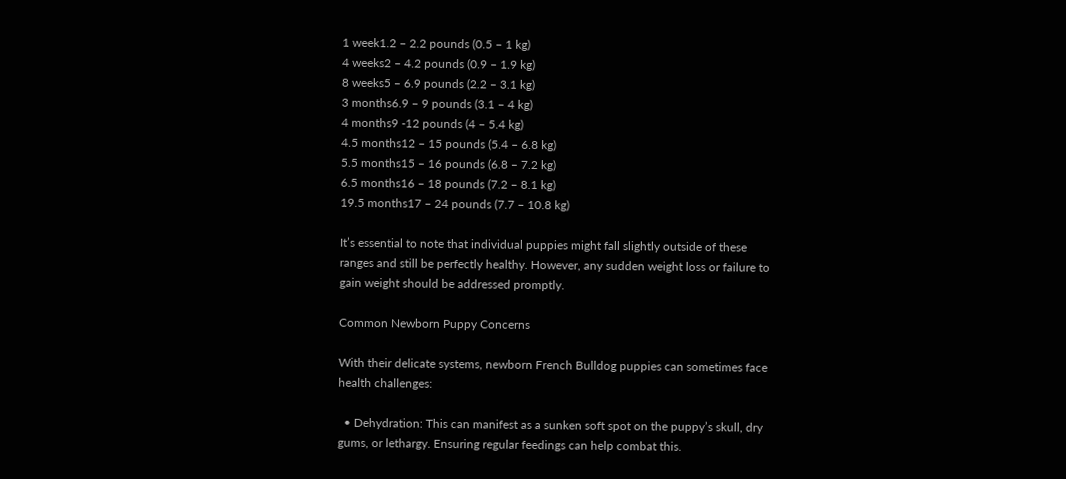1 week1.2 – 2.2 pounds (0.5 – 1 kg)
4 weeks2 – 4.2 pounds (0.9 – 1.9 kg)
8 weeks5 – 6.9 pounds (2.2 – 3.1 kg)
3 months6.9 – 9 pounds (3.1 – 4 kg)
4 months9 -12 pounds (4 – 5.4 kg)
4.5 months12 – 15 pounds (5.4 – 6.8 kg)
5.5 months15 – 16 pounds (6.8 – 7.2 kg)
6.5 months16 – 18 pounds (7.2 – 8.1 kg)
19.5 months17 – 24 pounds (7.7 – 10.8 kg)

It’s essential to note that individual puppies might fall slightly outside of these ranges and still be perfectly healthy. However, any sudden weight loss or failure to gain weight should be addressed promptly.

Common Newborn Puppy Concerns

With their delicate systems, newborn French Bulldog puppies can sometimes face health challenges:

  • Dehydration: This can manifest as a sunken soft spot on the puppy’s skull, dry gums, or lethargy. Ensuring regular feedings can help combat this.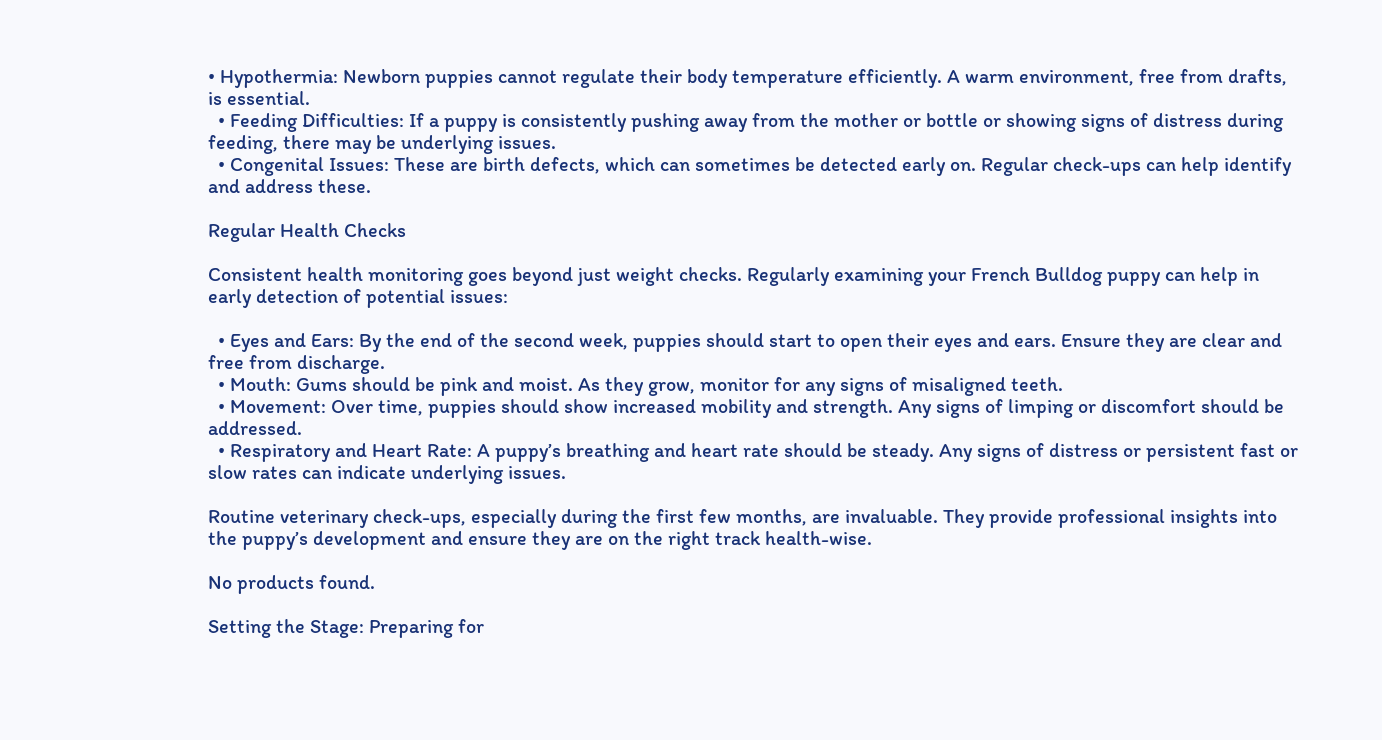• Hypothermia: Newborn puppies cannot regulate their body temperature efficiently. A warm environment, free from drafts, is essential.
  • Feeding Difficulties: If a puppy is consistently pushing away from the mother or bottle or showing signs of distress during feeding, there may be underlying issues.
  • Congenital Issues: These are birth defects, which can sometimes be detected early on. Regular check-ups can help identify and address these.

Regular Health Checks

Consistent health monitoring goes beyond just weight checks. Regularly examining your French Bulldog puppy can help in early detection of potential issues:

  • Eyes and Ears: By the end of the second week, puppies should start to open their eyes and ears. Ensure they are clear and free from discharge.
  • Mouth: Gums should be pink and moist. As they grow, monitor for any signs of misaligned teeth.
  • Movement: Over time, puppies should show increased mobility and strength. Any signs of limping or discomfort should be addressed.
  • Respiratory and Heart Rate: A puppy’s breathing and heart rate should be steady. Any signs of distress or persistent fast or slow rates can indicate underlying issues.

Routine veterinary check-ups, especially during the first few months, are invaluable. They provide professional insights into the puppy’s development and ensure they are on the right track health-wise.

No products found.

Setting the Stage: Preparing for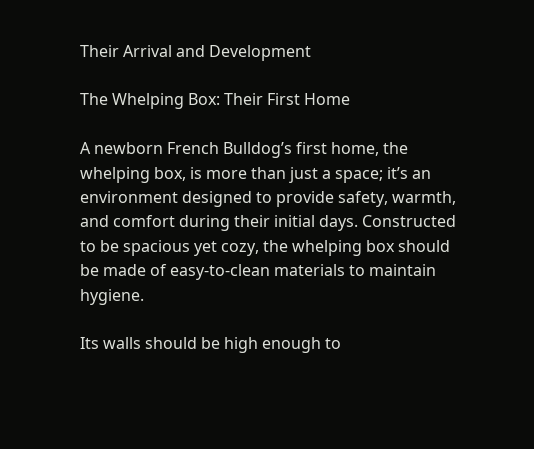Their Arrival and Development

The Whelping Box: Their First Home

A newborn French Bulldog’s first home, the whelping box, is more than just a space; it’s an environment designed to provide safety, warmth, and comfort during their initial days. Constructed to be spacious yet cozy, the whelping box should be made of easy-to-clean materials to maintain hygiene.

Its walls should be high enough to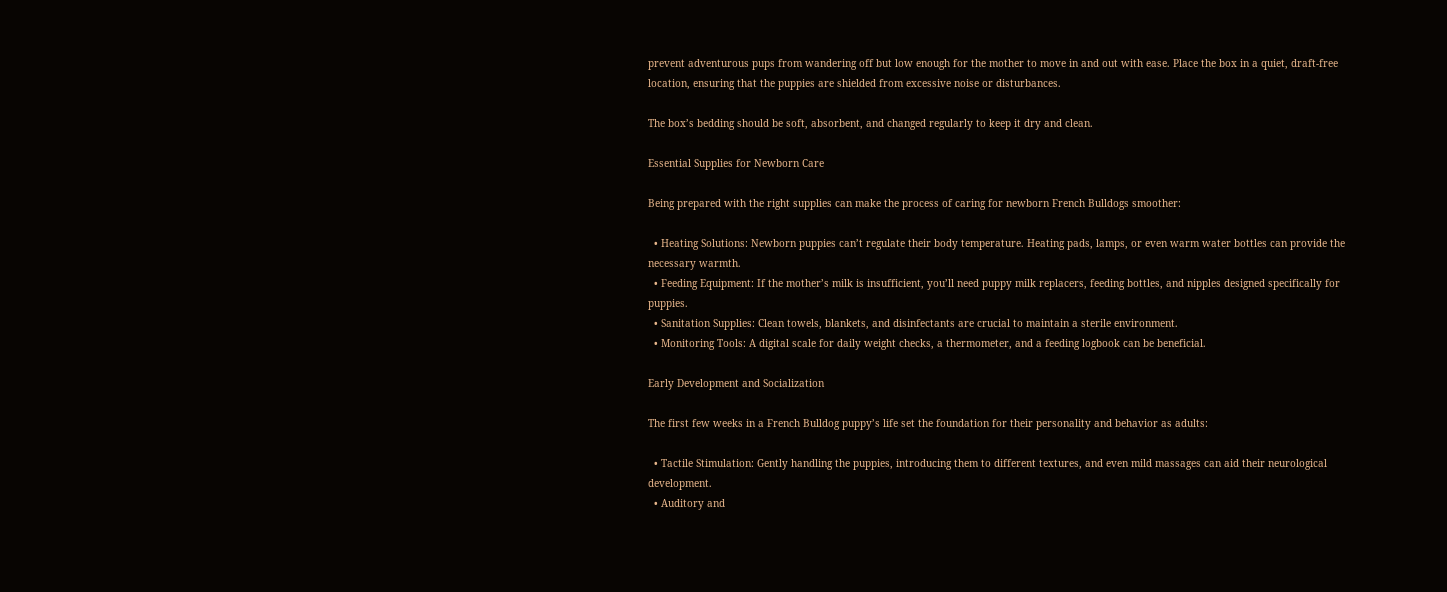prevent adventurous pups from wandering off but low enough for the mother to move in and out with ease. Place the box in a quiet, draft-free location, ensuring that the puppies are shielded from excessive noise or disturbances.

The box’s bedding should be soft, absorbent, and changed regularly to keep it dry and clean.

Essential Supplies for Newborn Care

Being prepared with the right supplies can make the process of caring for newborn French Bulldogs smoother:

  • Heating Solutions: Newborn puppies can’t regulate their body temperature. Heating pads, lamps, or even warm water bottles can provide the necessary warmth.
  • Feeding Equipment: If the mother’s milk is insufficient, you’ll need puppy milk replacers, feeding bottles, and nipples designed specifically for puppies.
  • Sanitation Supplies: Clean towels, blankets, and disinfectants are crucial to maintain a sterile environment.
  • Monitoring Tools: A digital scale for daily weight checks, a thermometer, and a feeding logbook can be beneficial.

Early Development and Socialization

The first few weeks in a French Bulldog puppy’s life set the foundation for their personality and behavior as adults:

  • Tactile Stimulation: Gently handling the puppies, introducing them to different textures, and even mild massages can aid their neurological development.
  • Auditory and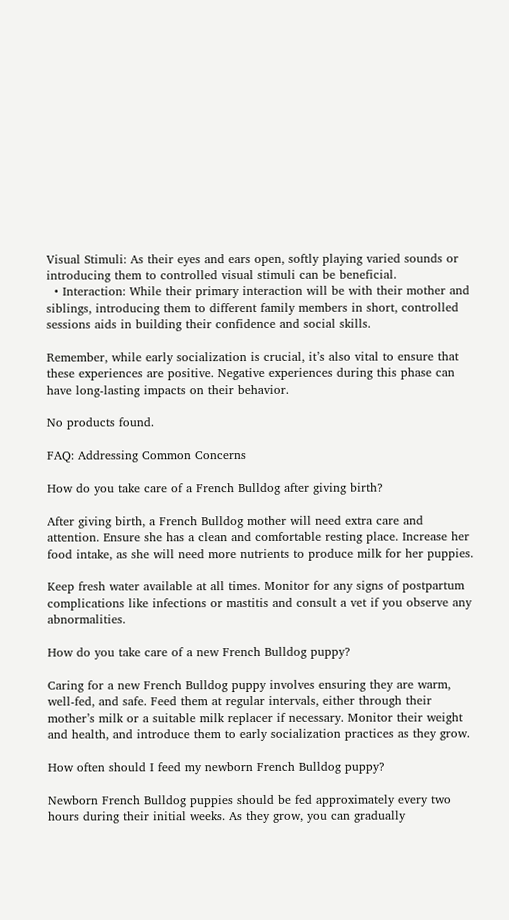Visual Stimuli: As their eyes and ears open, softly playing varied sounds or introducing them to controlled visual stimuli can be beneficial.
  • Interaction: While their primary interaction will be with their mother and siblings, introducing them to different family members in short, controlled sessions aids in building their confidence and social skills.

Remember, while early socialization is crucial, it’s also vital to ensure that these experiences are positive. Negative experiences during this phase can have long-lasting impacts on their behavior.

No products found.

FAQ: Addressing Common Concerns

How do you take care of a French Bulldog after giving birth?

After giving birth, a French Bulldog mother will need extra care and attention. Ensure she has a clean and comfortable resting place. Increase her food intake, as she will need more nutrients to produce milk for her puppies.

Keep fresh water available at all times. Monitor for any signs of postpartum complications like infections or mastitis and consult a vet if you observe any abnormalities.

How do you take care of a new French Bulldog puppy?

Caring for a new French Bulldog puppy involves ensuring they are warm, well-fed, and safe. Feed them at regular intervals, either through their mother’s milk or a suitable milk replacer if necessary. Monitor their weight and health, and introduce them to early socialization practices as they grow.

How often should I feed my newborn French Bulldog puppy?

Newborn French Bulldog puppies should be fed approximately every two hours during their initial weeks. As they grow, you can gradually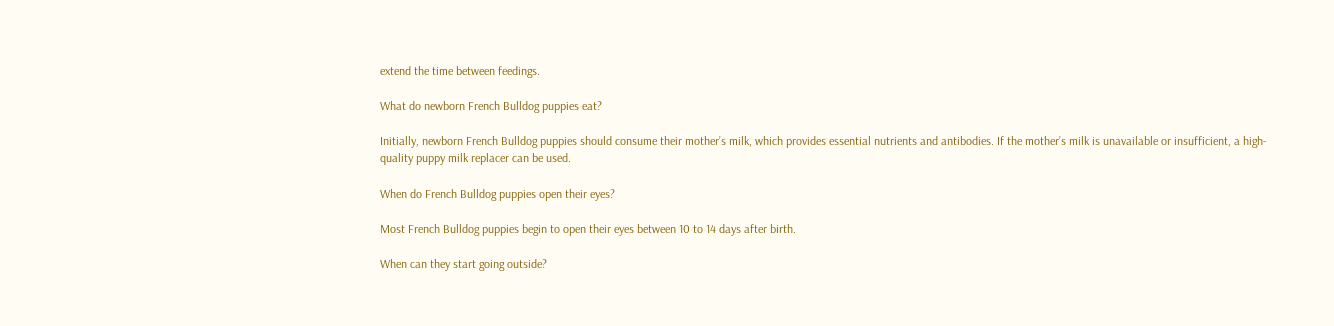extend the time between feedings.

What do newborn French Bulldog puppies eat?

Initially, newborn French Bulldog puppies should consume their mother’s milk, which provides essential nutrients and antibodies. If the mother’s milk is unavailable or insufficient, a high-quality puppy milk replacer can be used.

When do French Bulldog puppies open their eyes?

Most French Bulldog puppies begin to open their eyes between 10 to 14 days after birth.

When can they start going outside?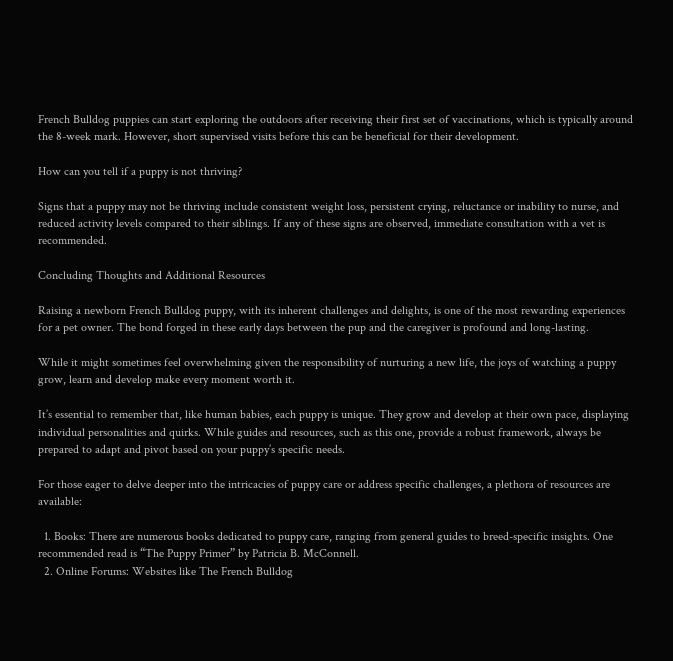French Bulldog puppies can start exploring the outdoors after receiving their first set of vaccinations, which is typically around the 8-week mark. However, short supervised visits before this can be beneficial for their development.

How can you tell if a puppy is not thriving?

Signs that a puppy may not be thriving include consistent weight loss, persistent crying, reluctance or inability to nurse, and reduced activity levels compared to their siblings. If any of these signs are observed, immediate consultation with a vet is recommended.

Concluding Thoughts and Additional Resources

Raising a newborn French Bulldog puppy, with its inherent challenges and delights, is one of the most rewarding experiences for a pet owner. The bond forged in these early days between the pup and the caregiver is profound and long-lasting.

While it might sometimes feel overwhelming given the responsibility of nurturing a new life, the joys of watching a puppy grow, learn and develop make every moment worth it.

It’s essential to remember that, like human babies, each puppy is unique. They grow and develop at their own pace, displaying individual personalities and quirks. While guides and resources, such as this one, provide a robust framework, always be prepared to adapt and pivot based on your puppy’s specific needs.

For those eager to delve deeper into the intricacies of puppy care or address specific challenges, a plethora of resources are available:

  1. Books: There are numerous books dedicated to puppy care, ranging from general guides to breed-specific insights. One recommended read is “The Puppy Primer” by Patricia B. McConnell.
  2. Online Forums: Websites like The French Bulldog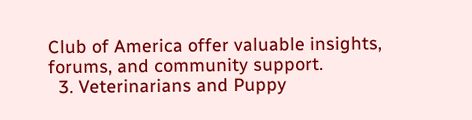Club of America offer valuable insights, forums, and community support.
  3. Veterinarians and Puppy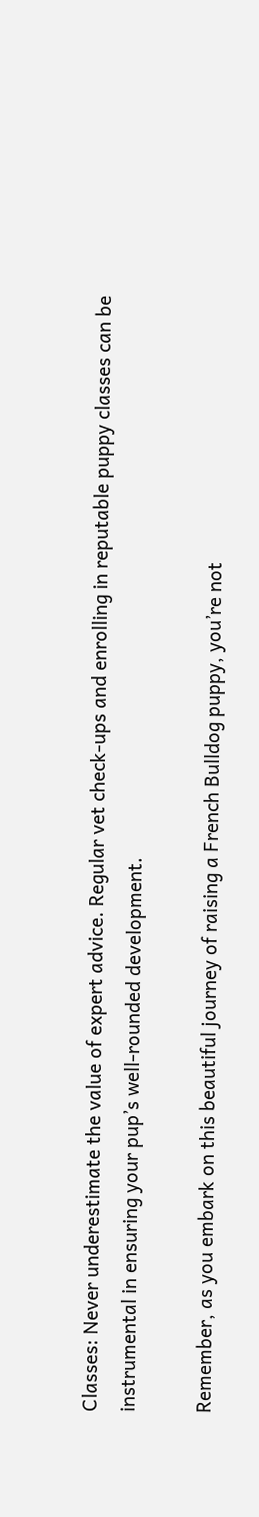Classes: Never underestimate the value of expert advice. Regular vet check-ups and enrolling in reputable puppy classes can be instrumental in ensuring your pup’s well-rounded development.

Remember, as you embark on this beautiful journey of raising a French Bulldog puppy, you’re not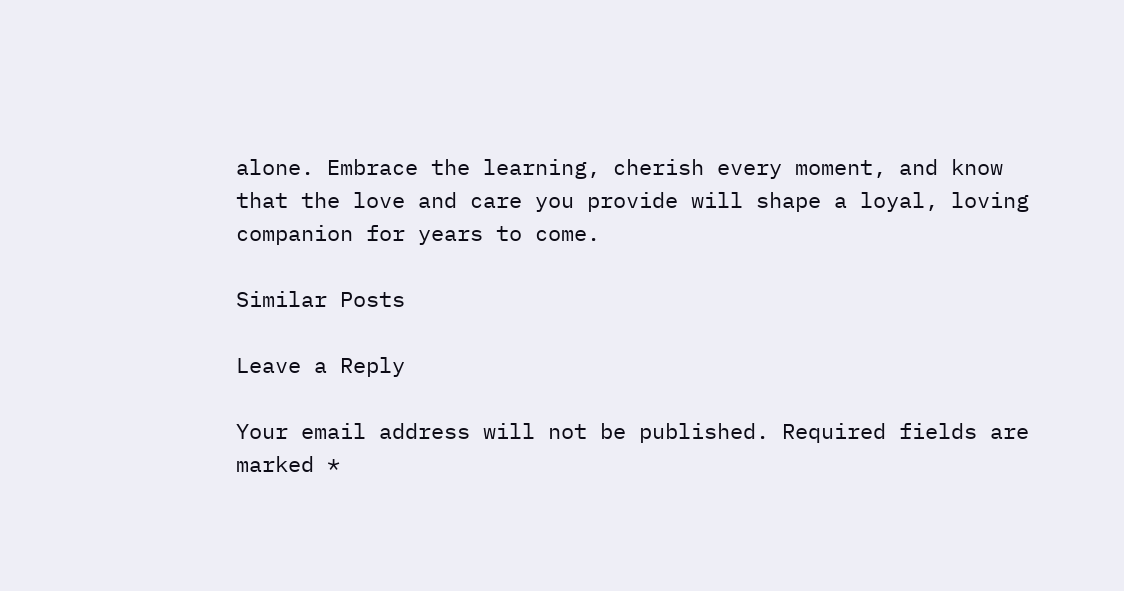alone. Embrace the learning, cherish every moment, and know that the love and care you provide will shape a loyal, loving companion for years to come.

Similar Posts

Leave a Reply

Your email address will not be published. Required fields are marked *